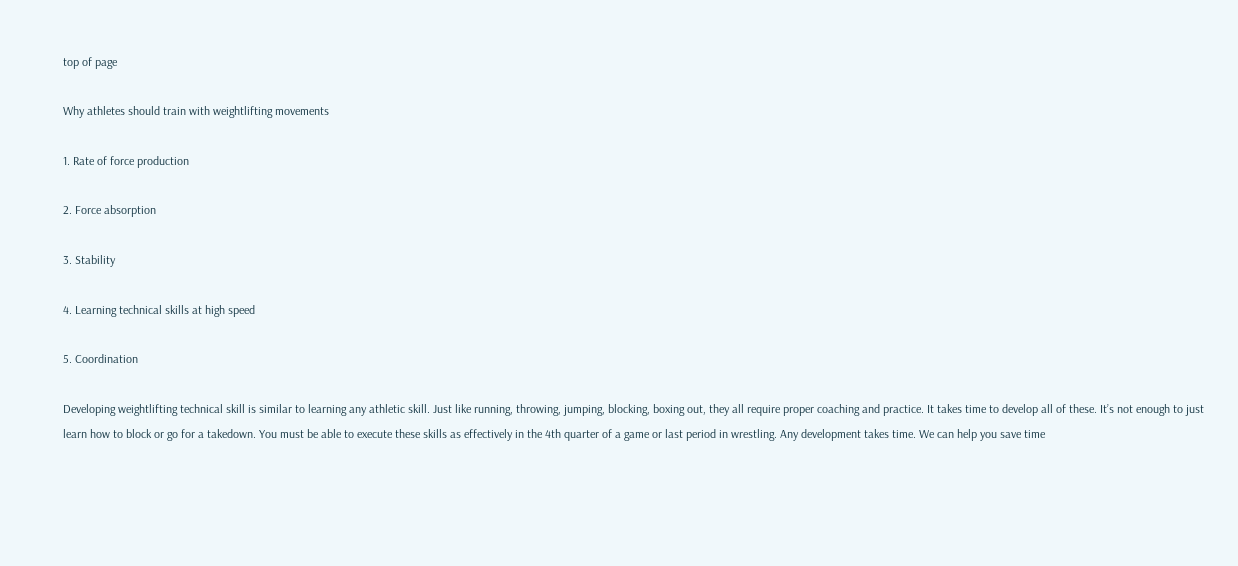top of page

Why athletes should train with weightlifting movements

1. Rate of force production

2. Force absorption

3. Stability

4. Learning technical skills at high speed

5. Coordination

Developing weightlifting technical skill is similar to learning any athletic skill. Just like running, throwing, jumping, blocking, boxing out, they all require proper coaching and practice. It takes time to develop all of these. It’s not enough to just learn how to block or go for a takedown. You must be able to execute these skills as effectively in the 4th quarter of a game or last period in wrestling. Any development takes time. We can help you save time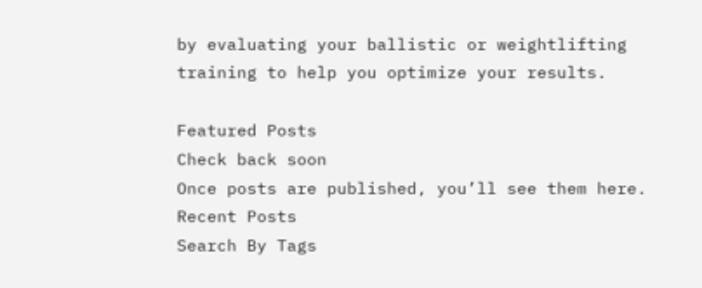by evaluating your ballistic or weightlifting training to help you optimize your results.

Featured Posts
Check back soon
Once posts are published, you’ll see them here.
Recent Posts
Search By Tags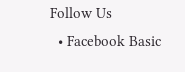Follow Us
  • Facebook Basic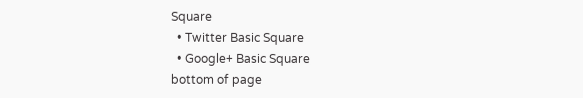Square
  • Twitter Basic Square
  • Google+ Basic Square
bottom of page